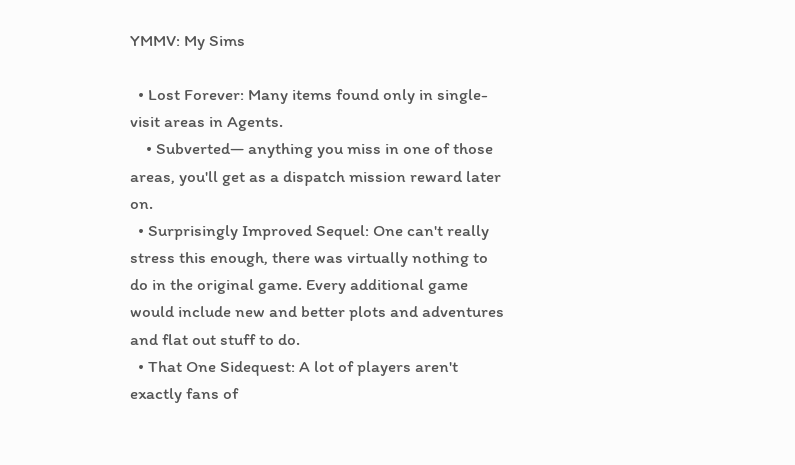YMMV: My Sims

  • Lost Forever: Many items found only in single-visit areas in Agents.
    • Subverted— anything you miss in one of those areas, you'll get as a dispatch mission reward later on.
  • Surprisingly Improved Sequel: One can't really stress this enough, there was virtually nothing to do in the original game. Every additional game would include new and better plots and adventures and flat out stuff to do.
  • That One Sidequest: A lot of players aren't exactly fans of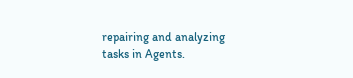repairing and analyzing tasks in Agents.